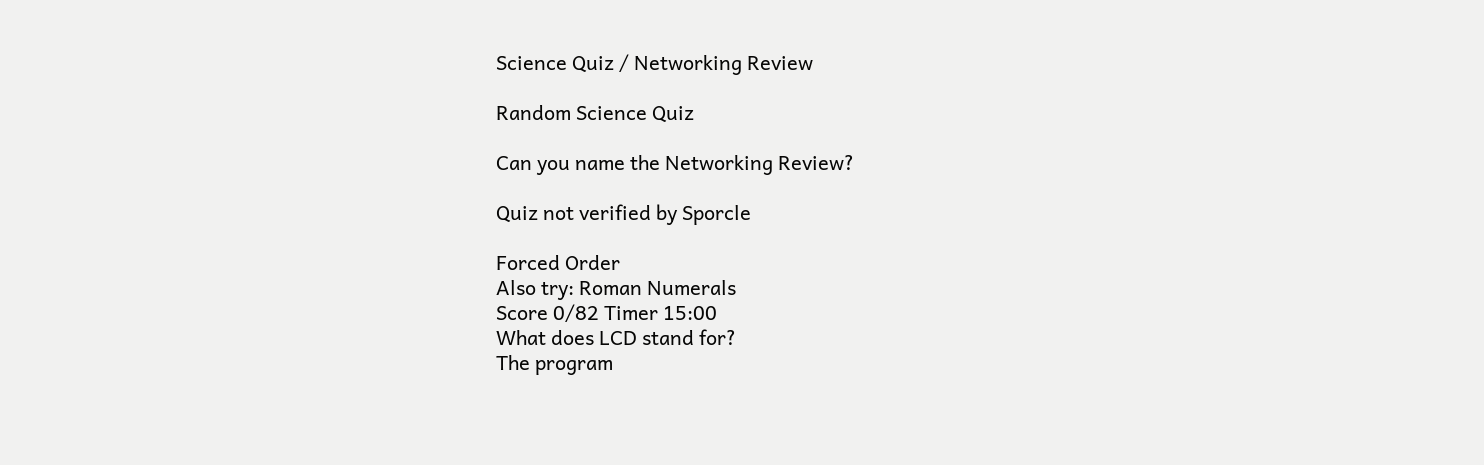Science Quiz / Networking Review

Random Science Quiz

Can you name the Networking Review?

Quiz not verified by Sporcle

Forced Order
Also try: Roman Numerals
Score 0/82 Timer 15:00
What does LCD stand for?
The program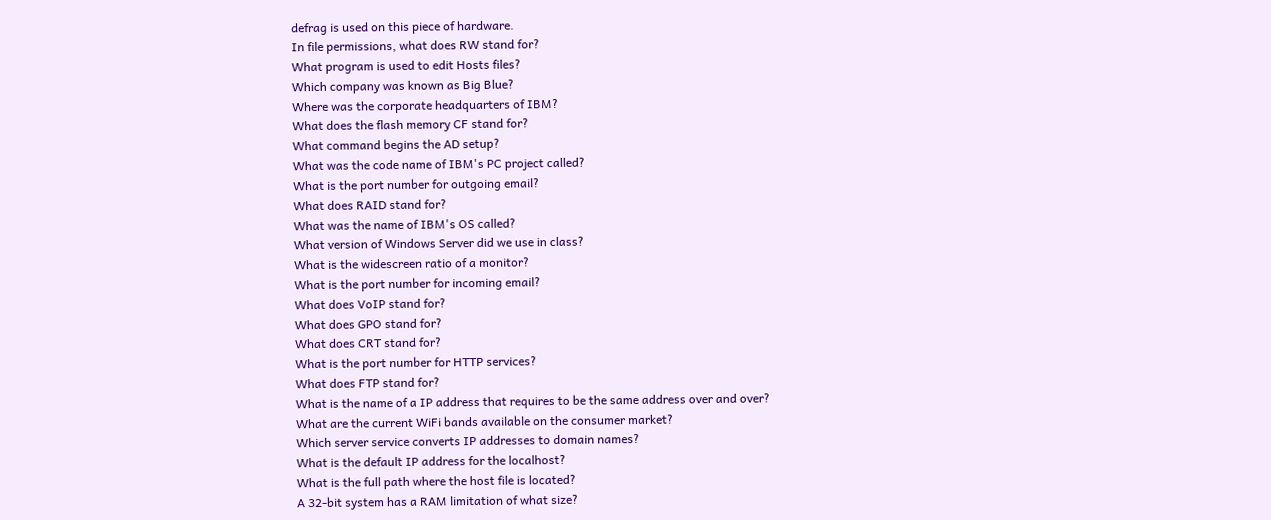defrag is used on this piece of hardware.
In file permissions, what does RW stand for?
What program is used to edit Hosts files?
Which company was known as Big Blue?
Where was the corporate headquarters of IBM?
What does the flash memory CF stand for?
What command begins the AD setup?
What was the code name of IBM's PC project called?
What is the port number for outgoing email?
What does RAID stand for?
What was the name of IBM's OS called?
What version of Windows Server did we use in class?
What is the widescreen ratio of a monitor?
What is the port number for incoming email?
What does VoIP stand for?
What does GPO stand for?
What does CRT stand for?
What is the port number for HTTP services?
What does FTP stand for?
What is the name of a IP address that requires to be the same address over and over?
What are the current WiFi bands available on the consumer market?
Which server service converts IP addresses to domain names?
What is the default IP address for the localhost?
What is the full path where the host file is located?
A 32-bit system has a RAM limitation of what size?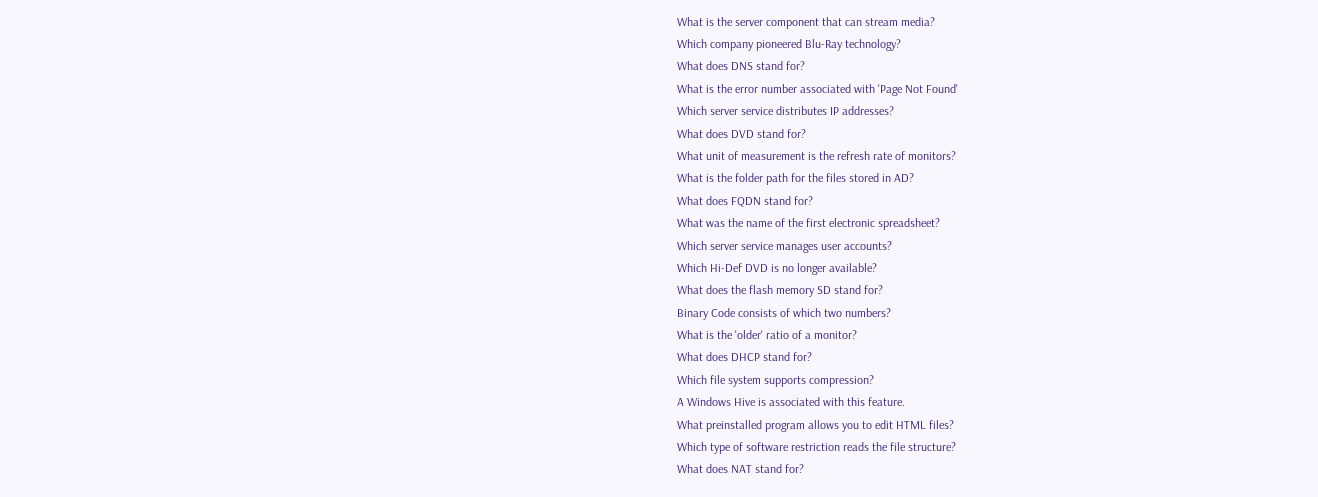What is the server component that can stream media?
Which company pioneered Blu-Ray technology?
What does DNS stand for?
What is the error number associated with 'Page Not Found'
Which server service distributes IP addresses?
What does DVD stand for?
What unit of measurement is the refresh rate of monitors?
What is the folder path for the files stored in AD?
What does FQDN stand for?
What was the name of the first electronic spreadsheet?
Which server service manages user accounts?
Which Hi-Def DVD is no longer available?
What does the flash memory SD stand for?
Binary Code consists of which two numbers?
What is the 'older' ratio of a monitor?
What does DHCP stand for?
Which file system supports compression?
A Windows Hive is associated with this feature.
What preinstalled program allows you to edit HTML files?
Which type of software restriction reads the file structure?
What does NAT stand for?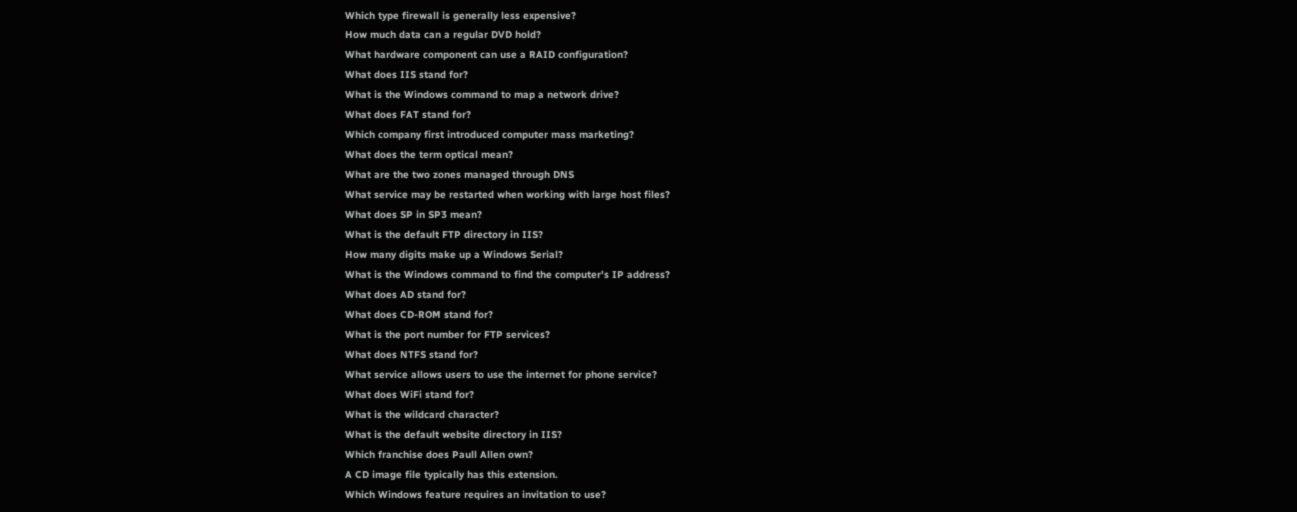Which type firewall is generally less expensive?
How much data can a regular DVD hold?
What hardware component can use a RAID configuration?
What does IIS stand for?
What is the Windows command to map a network drive?
What does FAT stand for?
Which company first introduced computer mass marketing?
What does the term optical mean?
What are the two zones managed through DNS
What service may be restarted when working with large host files?
What does SP in SP3 mean?
What is the default FTP directory in IIS?
How many digits make up a Windows Serial?
What is the Windows command to find the computer's IP address?
What does AD stand for?
What does CD-ROM stand for?
What is the port number for FTP services?
What does NTFS stand for?
What service allows users to use the internet for phone service?
What does WiFi stand for?
What is the wildcard character?
What is the default website directory in IIS?
Which franchise does Paull Allen own?
A CD image file typically has this extension.
Which Windows feature requires an invitation to use?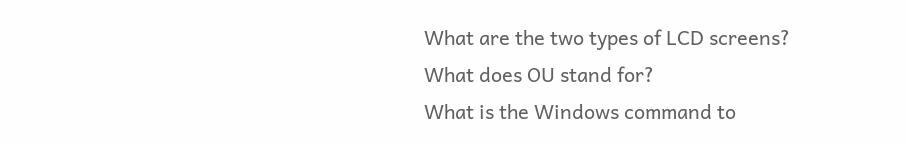What are the two types of LCD screens?
What does OU stand for?
What is the Windows command to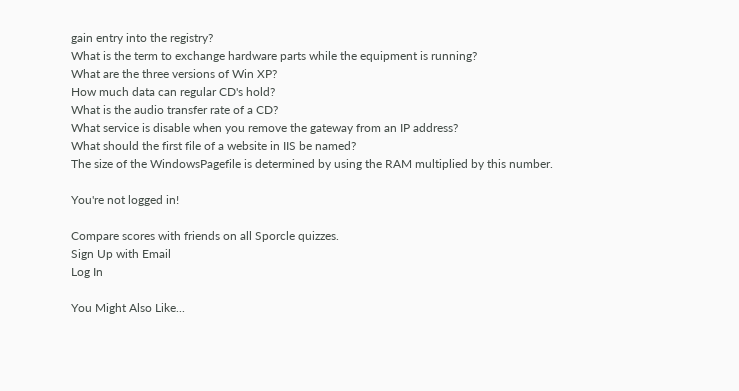gain entry into the registry?
What is the term to exchange hardware parts while the equipment is running?
What are the three versions of Win XP?
How much data can regular CD's hold?
What is the audio transfer rate of a CD?
What service is disable when you remove the gateway from an IP address?
What should the first file of a website in IIS be named?
The size of the WindowsPagefile is determined by using the RAM multiplied by this number.

You're not logged in!

Compare scores with friends on all Sporcle quizzes.
Sign Up with Email
Log In

You Might Also Like...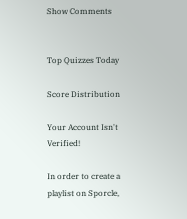Show Comments


Top Quizzes Today

Score Distribution

Your Account Isn't Verified!

In order to create a playlist on Sporcle,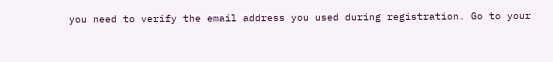you need to verify the email address you used during registration. Go to your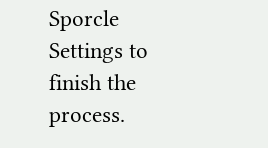Sporcle Settings to finish the process.